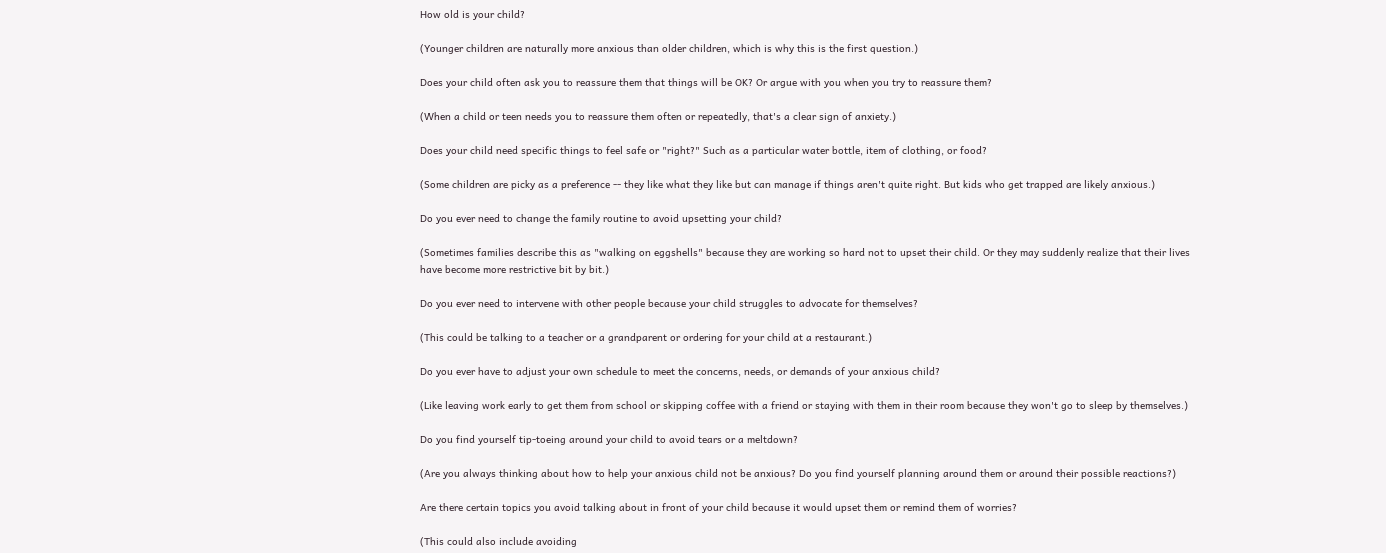How old is your child?

(Younger children are naturally more anxious than older children, which is why this is the first question.)

Does your child often ask you to reassure them that things will be OK? Or argue with you when you try to reassure them?

(When a child or teen needs you to reassure them often or repeatedly, that's a clear sign of anxiety.)

Does your child need specific things to feel safe or "right?" Such as a particular water bottle, item of clothing, or food?

(Some children are picky as a preference -- they like what they like but can manage if things aren't quite right. But kids who get trapped are likely anxious.)

Do you ever need to change the family routine to avoid upsetting your child?

(Sometimes families describe this as "walking on eggshells" because they are working so hard not to upset their child. Or they may suddenly realize that their lives have become more restrictive bit by bit.)

Do you ever need to intervene with other people because your child struggles to advocate for themselves?

(This could be talking to a teacher or a grandparent or ordering for your child at a restaurant.)

Do you ever have to adjust your own schedule to meet the concerns, needs, or demands of your anxious child?

(Like leaving work early to get them from school or skipping coffee with a friend or staying with them in their room because they won't go to sleep by themselves.)

Do you find yourself tip-toeing around your child to avoid tears or a meltdown?

(Are you always thinking about how to help your anxious child not be anxious? Do you find yourself planning around them or around their possible reactions?)

Are there certain topics you avoid talking about in front of your child because it would upset them or remind them of worries?

(This could also include avoiding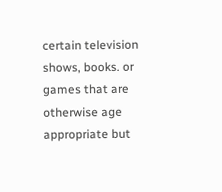certain television shows, books. or games that are otherwise age appropriate but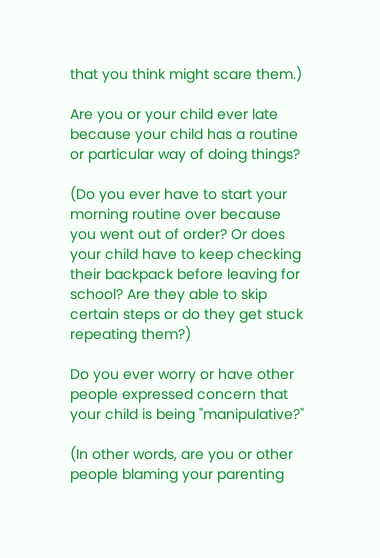that you think might scare them.)

Are you or your child ever late because your child has a routine or particular way of doing things?

(Do you ever have to start your morning routine over because you went out of order? Or does your child have to keep checking their backpack before leaving for school? Are they able to skip certain steps or do they get stuck repeating them?)

Do you ever worry or have other people expressed concern that your child is being "manipulative?"

(In other words, are you or other people blaming your parenting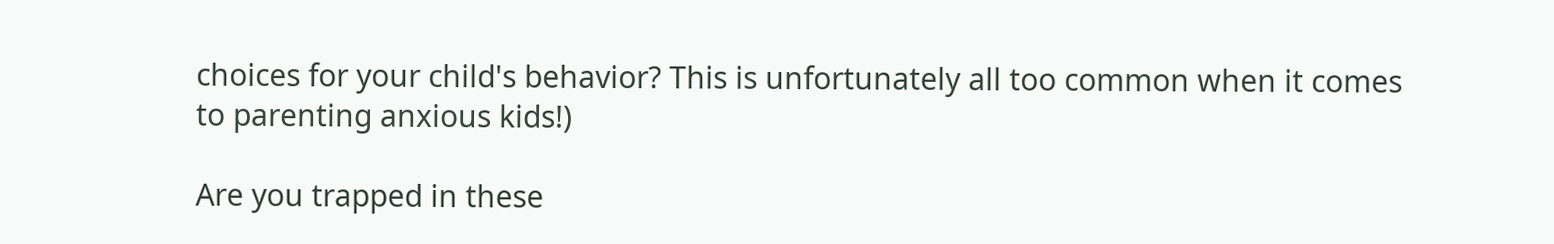choices for your child's behavior? This is unfortunately all too common when it comes to parenting anxious kids!)

Are you trapped in these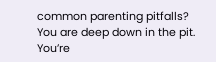common parenting pitfalls?
You are deep down in the pit.
You’re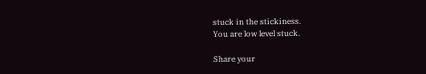stuck in the stickiness.
You are low level stuck.

Share your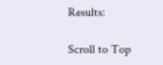Results:

Scroll to Top